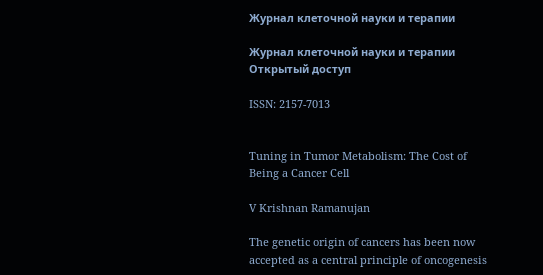Журнал клеточной науки и терапии

Журнал клеточной науки и терапии
Открытый доступ

ISSN: 2157-7013


Tuning in Tumor Metabolism: The Cost of Being a Cancer Cell

V Krishnan Ramanujan

The genetic origin of cancers has been now accepted as a central principle of oncogenesis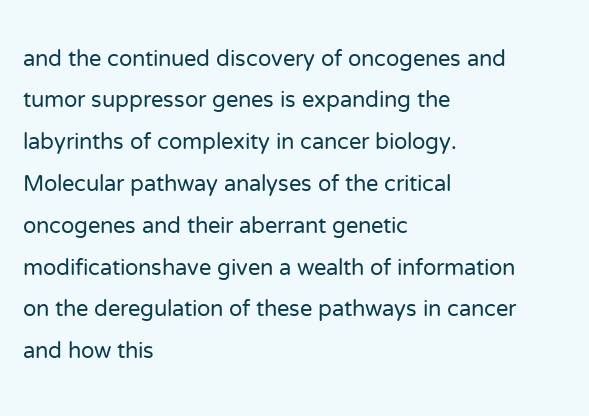and the continued discovery of oncogenes and tumor suppressor genes is expanding the labyrinths of complexity in cancer biology. Molecular pathway analyses of the critical oncogenes and their aberrant genetic modificationshave given a wealth of information on the deregulation of these pathways in cancer and how this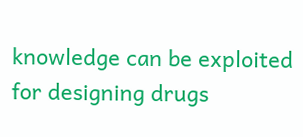knowledge can be exploited for designing drugs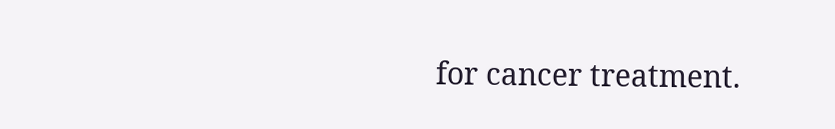for cancer treatment.